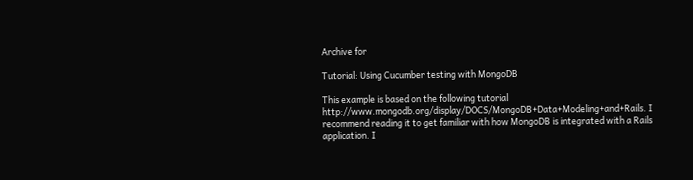Archive for

Tutorial: Using Cucumber testing with MongoDB

This example is based on the following tutorial http://www.mongodb.org/display/DOCS/MongoDB+Data+Modeling+and+Rails. I recommend reading it to get familiar with how MongoDB is integrated with a Rails application. I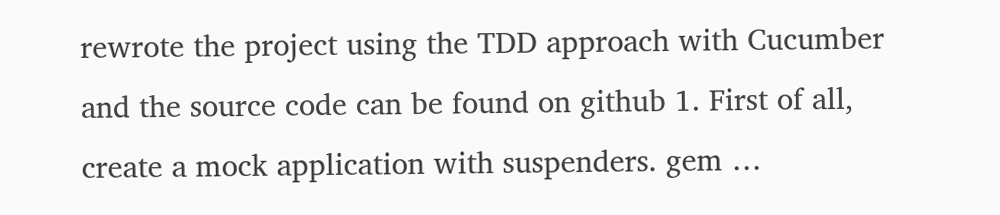rewrote the project using the TDD approach with Cucumber and the source code can be found on github 1. First of all, create a mock application with suspenders. gem …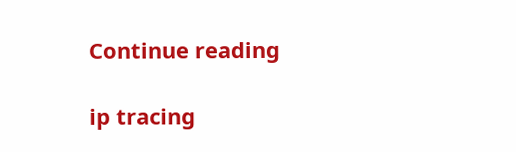Continue reading

ip tracing